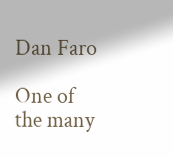Dan Faro

One of the many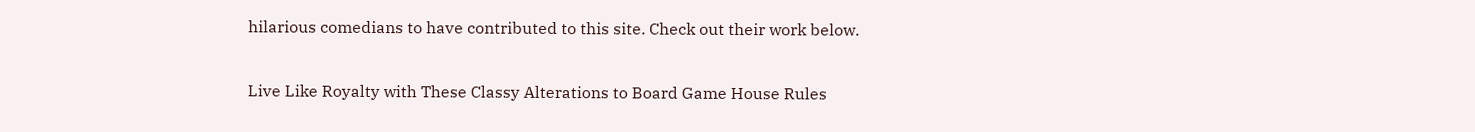hilarious comedians to have contributed to this site. Check out their work below.

Live Like Royalty with These Classy Alterations to Board Game House Rules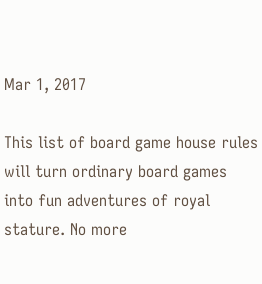Mar 1, 2017

This list of board game house rules will turn ordinary board games into fun adventures of royal stature. No more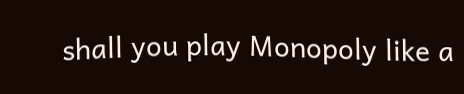shall you play Monopoly like a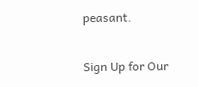peasant.

Sign Up for Our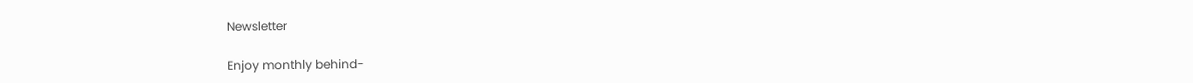Newsletter

Enjoy monthly behind-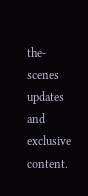the-scenes updates and exclusive content.